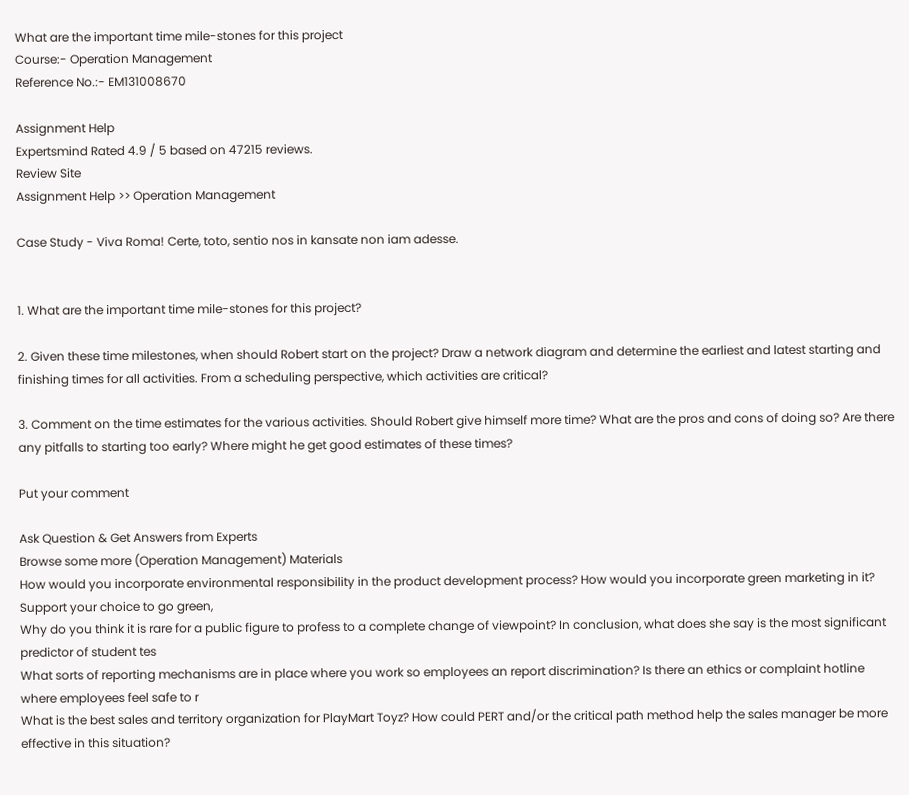What are the important time mile-stones for this project
Course:- Operation Management
Reference No.:- EM131008670

Assignment Help
Expertsmind Rated 4.9 / 5 based on 47215 reviews.
Review Site
Assignment Help >> Operation Management

Case Study - Viva Roma! Certe, toto, sentio nos in kansate non iam adesse.


1. What are the important time mile-stones for this project?

2. Given these time milestones, when should Robert start on the project? Draw a network diagram and determine the earliest and latest starting and finishing times for all activities. From a scheduling perspective, which activities are critical?

3. Comment on the time estimates for the various activities. Should Robert give himself more time? What are the pros and cons of doing so? Are there any pitfalls to starting too early? Where might he get good estimates of these times?

Put your comment

Ask Question & Get Answers from Experts
Browse some more (Operation Management) Materials
How would you incorporate environmental responsibility in the product development process? How would you incorporate green marketing in it? Support your choice to go green,
Why do you think it is rare for a public figure to profess to a complete change of viewpoint? In conclusion, what does she say is the most significant predictor of student tes
What sorts of reporting mechanisms are in place where you work so employees an report discrimination? Is there an ethics or complaint hotline where employees feel safe to r
What is the best sales and territory organization for PlayMart Toyz? How could PERT and/or the critical path method help the sales manager be more effective in this situation?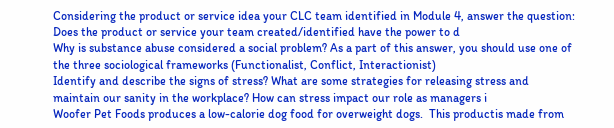Considering the product or service idea your CLC team identified in Module 4, answer the question: Does the product or service your team created/identified have the power to d
Why is substance abuse considered a social problem? As a part of this answer, you should use one of the three sociological frameworks (Functionalist, Conflict, Interactionist)
Identify and describe the signs of stress? What are some strategies for releasing stress and maintain our sanity in the workplace? How can stress impact our role as managers i
Woofer Pet Foods produces a low-calorie dog food for overweight dogs.  This productis made from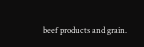beef products and grain.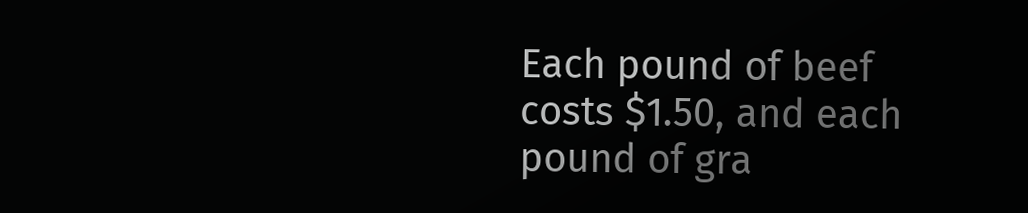Each pound of beef costs $1.50, and each pound of gra